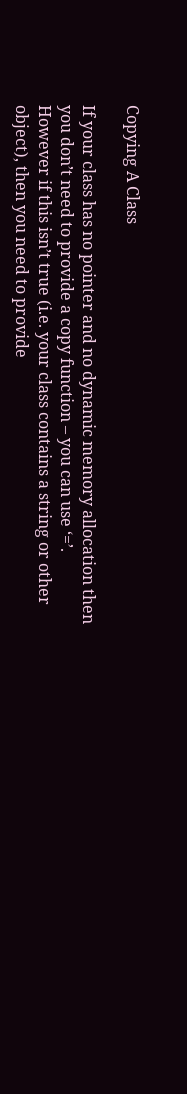Copying A Class

If your class has no pointer and no dynamic memory allocation then you don’t need to provide a copy function – you can use ‘=’.
However if this isn’t true (i.e. your class contains a string or other object), then you need to provide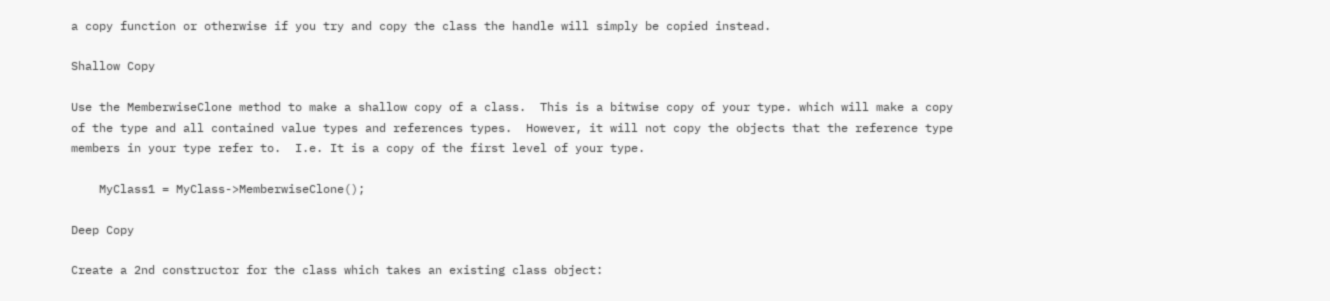a copy function or otherwise if you try and copy the class the handle will simply be copied instead.

Shallow Copy

Use the MemberwiseClone method to make a shallow copy of a class.  This is a bitwise copy of your type. which will make a copy of the type and all contained value types and references types.  However, it will not copy the objects that the reference type members in your type refer to.  I.e. It is a copy of the first level of your type.

    MyClass1 = MyClass->MemberwiseClone();

Deep Copy

Create a 2nd constructor for the class which takes an existing class object: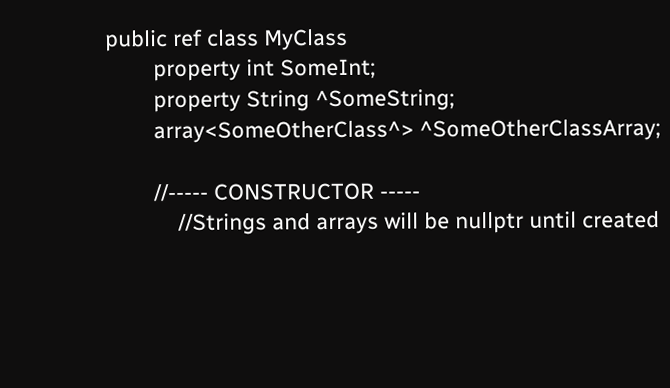public ref class MyClass
        property int SomeInt;
        property String ^SomeString;
        array<SomeOtherClass^> ^SomeOtherClassArray;

        //----- CONSTRUCTOR -----
            //Strings and arrays will be nullptr until created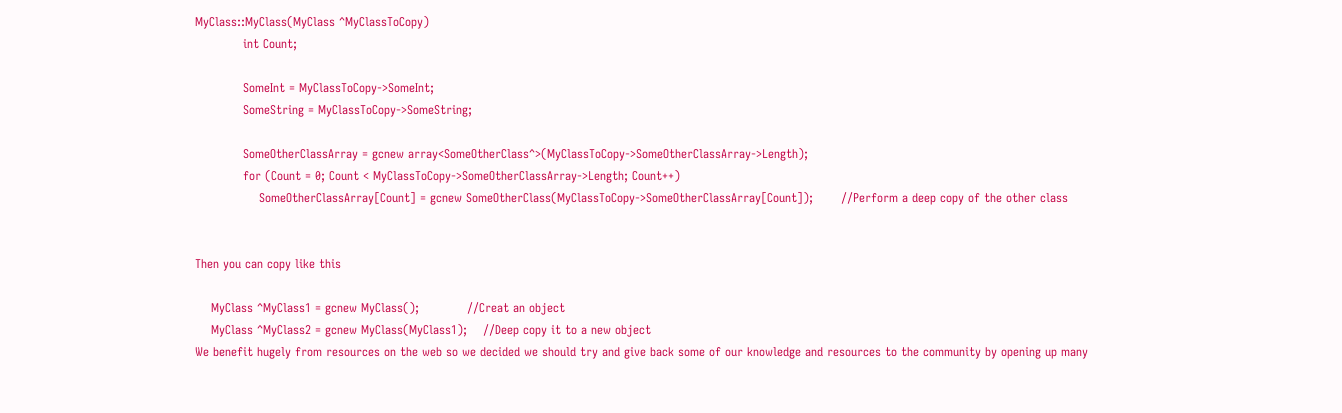MyClass::MyClass(MyClass ^MyClassToCopy)
            int Count;

            SomeInt = MyClassToCopy->SomeInt;
            SomeString = MyClassToCopy->SomeString;

            SomeOtherClassArray = gcnew array<SomeOtherClass^>(MyClassToCopy->SomeOtherClassArray->Length);
            for (Count = 0; Count < MyClassToCopy->SomeOtherClassArray->Length; Count++)
                SomeOtherClassArray[Count] = gcnew SomeOtherClass(MyClassToCopy->SomeOtherClassArray[Count]);       //Perform a deep copy of the other class


Then you can copy like this

    MyClass ^MyClass1 = gcnew MyClass();            //Creat an object
    MyClass ^MyClass2 = gcnew MyClass(MyClass1);    //Deep copy it to a new object
We benefit hugely from resources on the web so we decided we should try and give back some of our knowledge and resources to the community by opening up many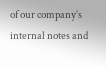of our company’s internal notes and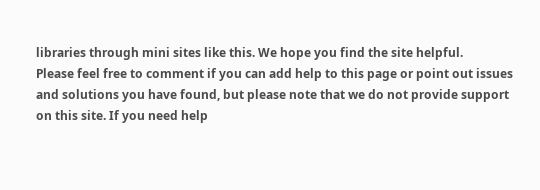libraries through mini sites like this. We hope you find the site helpful.
Please feel free to comment if you can add help to this page or point out issues and solutions you have found, but please note that we do not provide support on this site. If you need help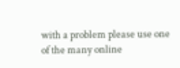with a problem please use one of the many online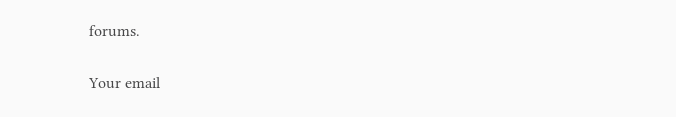forums.


Your email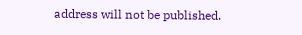address will not be published.